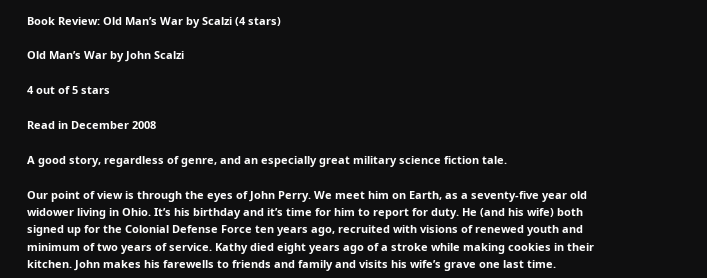Book Review: Old Man’s War by Scalzi (4 stars)

Old Man’s War by John Scalzi

4 out of 5 stars

Read in December 2008

A good story, regardless of genre, and an especially great military science fiction tale.

Our point of view is through the eyes of John Perry. We meet him on Earth, as a seventy-five year old widower living in Ohio. It’s his birthday and it’s time for him to report for duty. He (and his wife) both signed up for the Colonial Defense Force ten years ago, recruited with visions of renewed youth and minimum of two years of service. Kathy died eight years ago of a stroke while making cookies in their kitchen. John makes his farewells to friends and family and visits his wife’s grave one last time.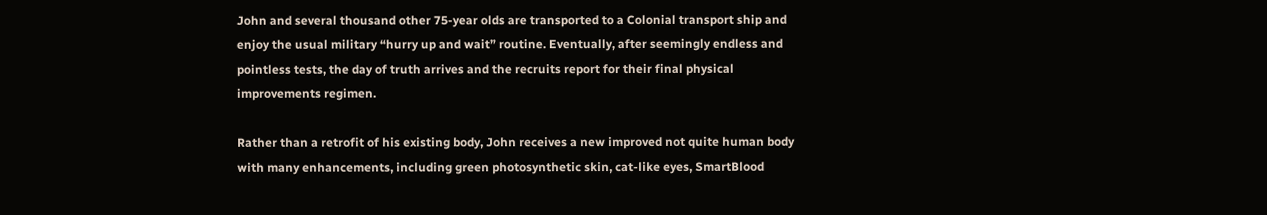John and several thousand other 75-year olds are transported to a Colonial transport ship and enjoy the usual military “hurry up and wait” routine. Eventually, after seemingly endless and pointless tests, the day of truth arrives and the recruits report for their final physical improvements regimen.

Rather than a retrofit of his existing body, John receives a new improved not quite human body with many enhancements, including green photosynthetic skin, cat-like eyes, SmartBlood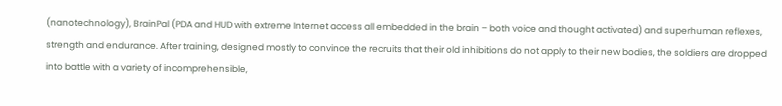(nanotechnology), BrainPal (PDA and HUD with extreme Internet access all embedded in the brain – both voice and thought activated) and superhuman reflexes, strength and endurance. After training, designed mostly to convince the recruits that their old inhibitions do not apply to their new bodies, the soldiers are dropped into battle with a variety of incomprehensible,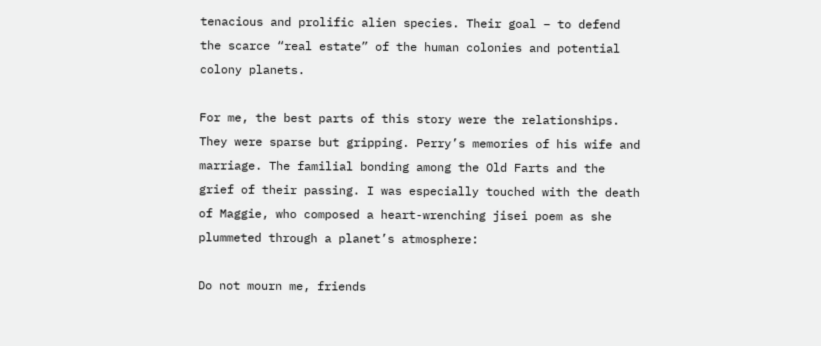tenacious and prolific alien species. Their goal – to defend the scarce “real estate” of the human colonies and potential colony planets.

For me, the best parts of this story were the relationships. They were sparse but gripping. Perry’s memories of his wife and marriage. The familial bonding among the Old Farts and the grief of their passing. I was especially touched with the death of Maggie, who composed a heart-wrenching jisei poem as she plummeted through a planet’s atmosphere:

Do not mourn me, friends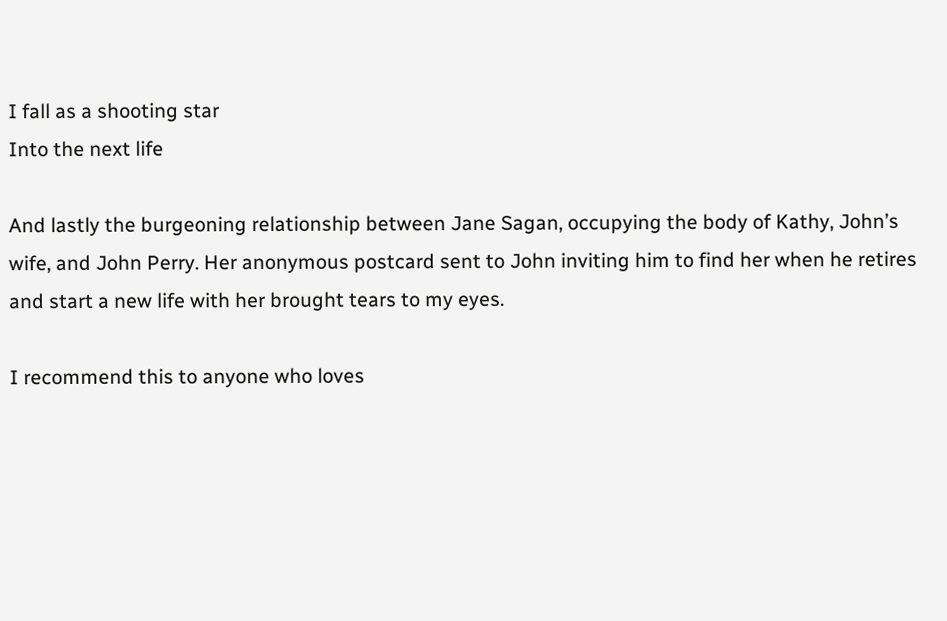I fall as a shooting star
Into the next life

And lastly the burgeoning relationship between Jane Sagan, occupying the body of Kathy, John’s wife, and John Perry. Her anonymous postcard sent to John inviting him to find her when he retires and start a new life with her brought tears to my eyes.

I recommend this to anyone who loves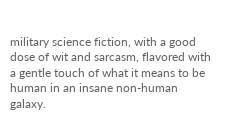military science fiction, with a good dose of wit and sarcasm, flavored with a gentle touch of what it means to be human in an insane non-human galaxy.